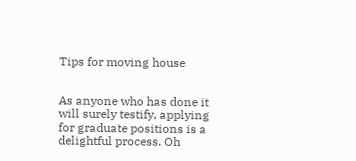Tips for moving house


As anyone who has done it will surely testify, applying for graduate positions is a delightful process. Oh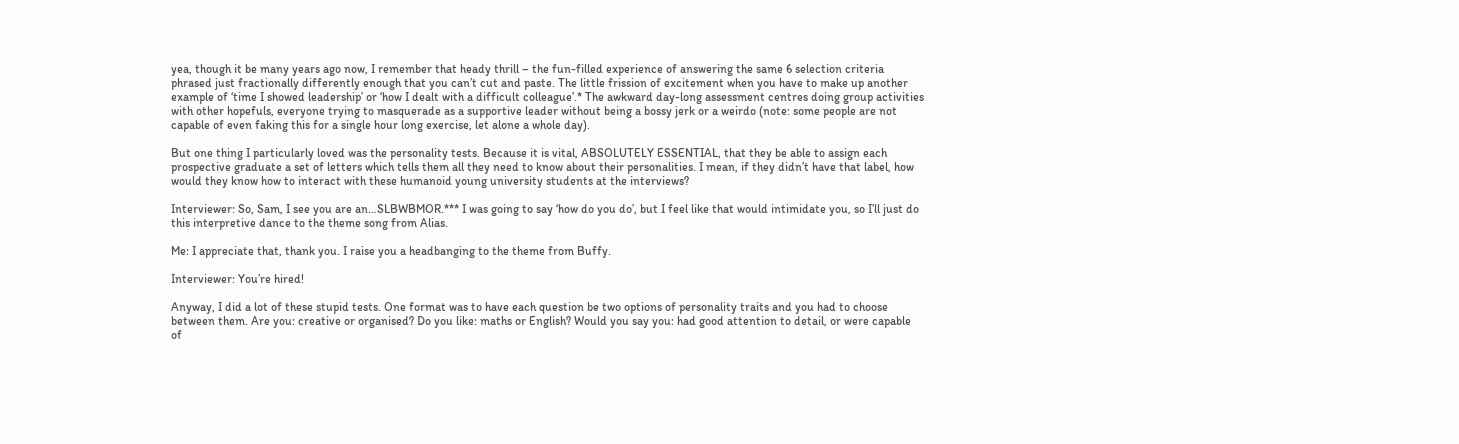yea, though it be many years ago now, I remember that heady thrill – the fun-filled experience of answering the same 6 selection criteria phrased just fractionally differently enough that you can’t cut and paste. The little frission of excitement when you have to make up another example of ‘time I showed leadership’ or ‘how I dealt with a difficult colleague’.* The awkward day-long assessment centres doing group activities with other hopefuls, everyone trying to masquerade as a supportive leader without being a bossy jerk or a weirdo (note: some people are not capable of even faking this for a single hour long exercise, let alone a whole day).

But one thing I particularly loved was the personality tests. Because it is vital, ABSOLUTELY ESSENTIAL, that they be able to assign each prospective graduate a set of letters which tells them all they need to know about their personalities. I mean, if they didn’t have that label, how would they know how to interact with these humanoid young university students at the interviews?

Interviewer: So, Sam, I see you are an…SLBWBMOR.*** I was going to say ‘how do you do’, but I feel like that would intimidate you, so I’ll just do this interpretive dance to the theme song from Alias.

Me: I appreciate that, thank you. I raise you a headbanging to the theme from Buffy.

Interviewer: You’re hired!

Anyway, I did a lot of these stupid tests. One format was to have each question be two options of personality traits and you had to choose between them. Are you: creative or organised? Do you like: maths or English? Would you say you: had good attention to detail, or were capable of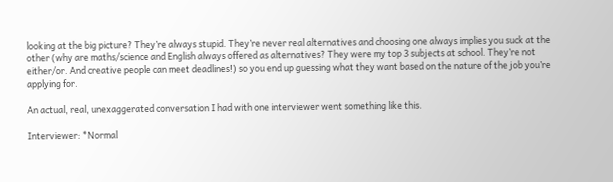looking at the big picture? They’re always stupid. They’re never real alternatives and choosing one always implies you suck at the other (why are maths/science and English always offered as alternatives? They were my top 3 subjects at school. They’re not either/or. And creative people can meet deadlines!) so you end up guessing what they want based on the nature of the job you’re applying for.

An actual, real, unexaggerated conversation I had with one interviewer went something like this.

Interviewer: *Normal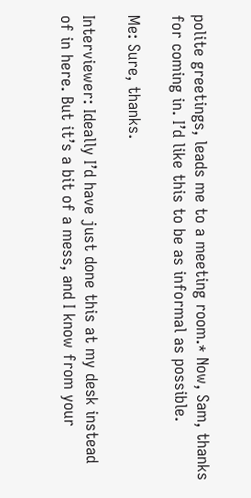polite greetings, leads me to a meeting room.* Now, Sam, thanks for coming in. I’d like this to be as informal as possible.

Me: Sure, thanks.

Interviewer: Ideally I’d have just done this at my desk instead of in here. But it’s a bit of a mess, and I know from your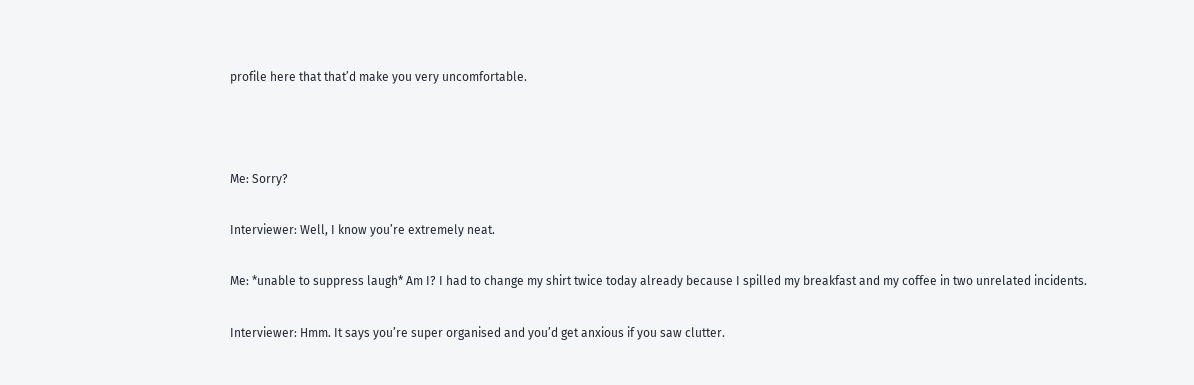profile here that that’d make you very uncomfortable.



Me: Sorry?

Interviewer: Well, I know you’re extremely neat.

Me: *unable to suppress laugh* Am I? I had to change my shirt twice today already because I spilled my breakfast and my coffee in two unrelated incidents.

Interviewer: Hmm. It says you’re super organised and you’d get anxious if you saw clutter.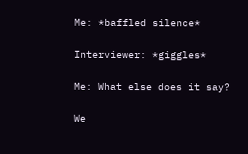Me: *baffled silence*

Interviewer: *giggles*

Me: What else does it say?

We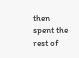then spent the rest of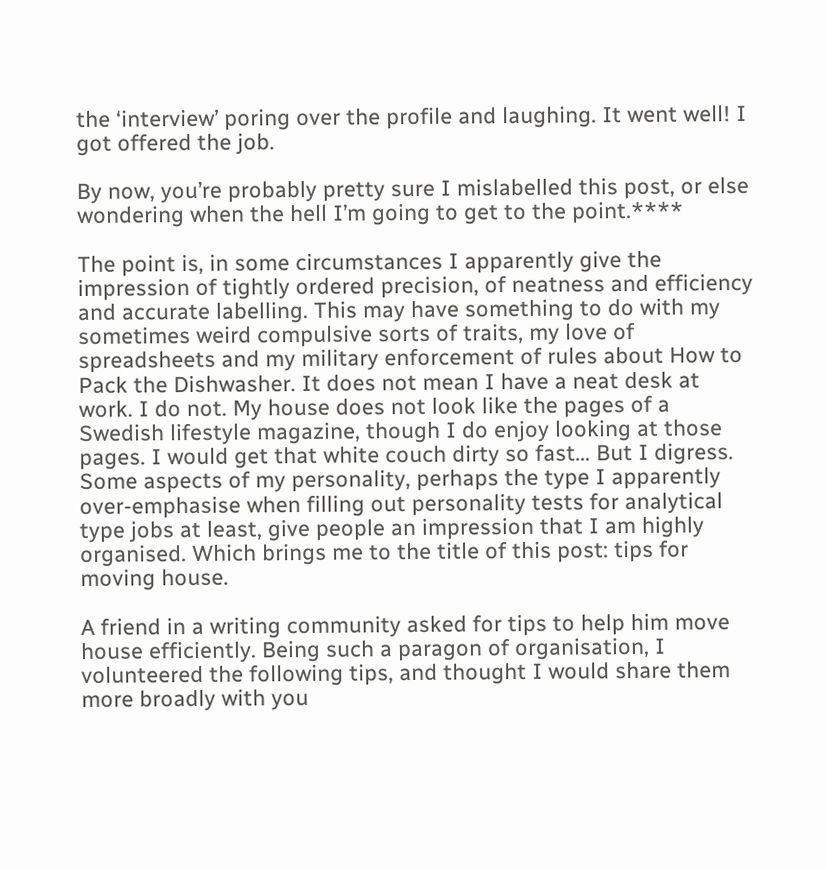the ‘interview’ poring over the profile and laughing. It went well! I got offered the job.

By now, you’re probably pretty sure I mislabelled this post, or else wondering when the hell I’m going to get to the point.****

The point is, in some circumstances I apparently give the impression of tightly ordered precision, of neatness and efficiency and accurate labelling. This may have something to do with my sometimes weird compulsive sorts of traits, my love of spreadsheets and my military enforcement of rules about How to Pack the Dishwasher. It does not mean I have a neat desk at work. I do not. My house does not look like the pages of a Swedish lifestyle magazine, though I do enjoy looking at those pages. I would get that white couch dirty so fast… But I digress. Some aspects of my personality, perhaps the type I apparently over-emphasise when filling out personality tests for analytical type jobs at least, give people an impression that I am highly organised. Which brings me to the title of this post: tips for moving house.

A friend in a writing community asked for tips to help him move house efficiently. Being such a paragon of organisation, I volunteered the following tips, and thought I would share them more broadly with you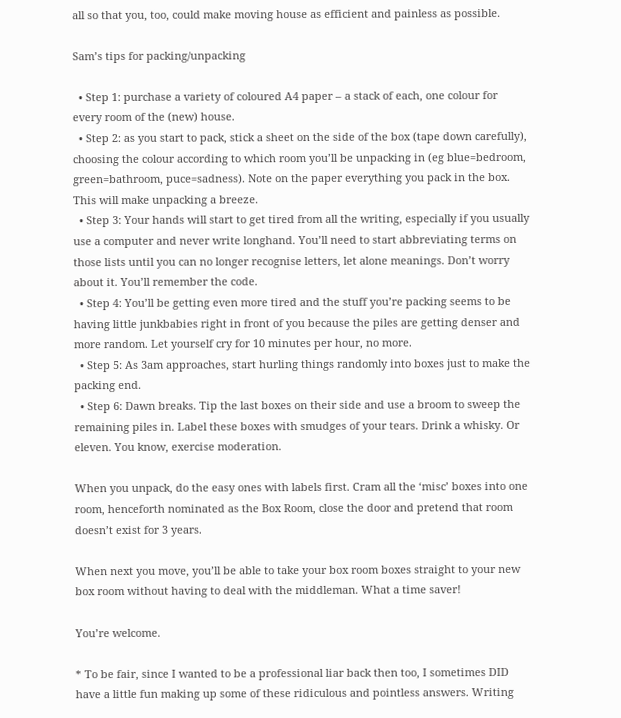all so that you, too, could make moving house as efficient and painless as possible.

Sam’s tips for packing/unpacking

  • Step 1: purchase a variety of coloured A4 paper – a stack of each, one colour for every room of the (new) house.
  • Step 2: as you start to pack, stick a sheet on the side of the box (tape down carefully), choosing the colour according to which room you’ll be unpacking in (eg blue=bedroom, green=bathroom, puce=sadness). Note on the paper everything you pack in the box. This will make unpacking a breeze.
  • Step 3: Your hands will start to get tired from all the writing, especially if you usually use a computer and never write longhand. You’ll need to start abbreviating terms on those lists until you can no longer recognise letters, let alone meanings. Don’t worry about it. You’ll remember the code.
  • Step 4: You’ll be getting even more tired and the stuff you’re packing seems to be having little junkbabies right in front of you because the piles are getting denser and more random. Let yourself cry for 10 minutes per hour, no more.
  • Step 5: As 3am approaches, start hurling things randomly into boxes just to make the packing end.
  • Step 6: Dawn breaks. Tip the last boxes on their side and use a broom to sweep the remaining piles in. Label these boxes with smudges of your tears. Drink a whisky. Or eleven. You know, exercise moderation.

When you unpack, do the easy ones with labels first. Cram all the ‘misc’ boxes into one room, henceforth nominated as the Box Room, close the door and pretend that room doesn’t exist for 3 years.

When next you move, you’ll be able to take your box room boxes straight to your new box room without having to deal with the middleman. What a time saver!

You’re welcome.

* To be fair, since I wanted to be a professional liar back then too, I sometimes DID have a little fun making up some of these ridiculous and pointless answers. Writing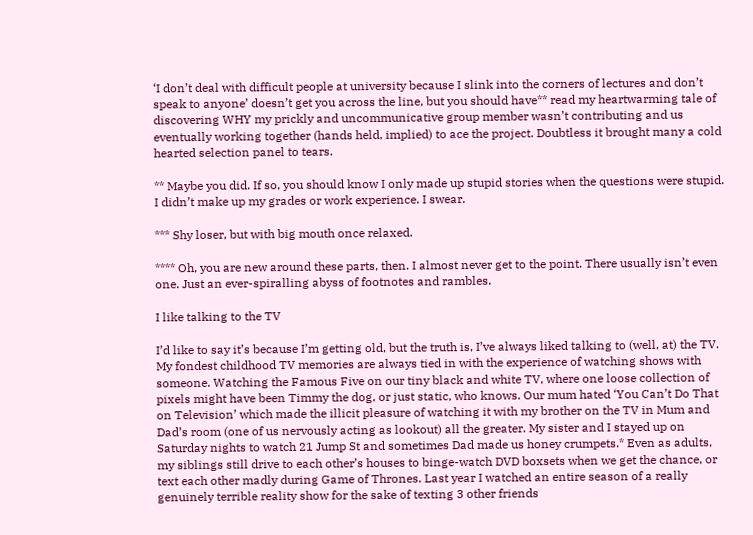‘I don’t deal with difficult people at university because I slink into the corners of lectures and don’t speak to anyone’ doesn’t get you across the line, but you should have** read my heartwarming tale of discovering WHY my prickly and uncommunicative group member wasn’t contributing and us eventually working together (hands held, implied) to ace the project. Doubtless it brought many a cold hearted selection panel to tears.

** Maybe you did. If so, you should know I only made up stupid stories when the questions were stupid. I didn’t make up my grades or work experience. I swear.

*** Shy loser, but with big mouth once relaxed.

**** Oh, you are new around these parts, then. I almost never get to the point. There usually isn’t even one. Just an ever-spiralling abyss of footnotes and rambles.

I like talking to the TV

I’d like to say it’s because I’m getting old, but the truth is, I’ve always liked talking to (well, at) the TV. My fondest childhood TV memories are always tied in with the experience of watching shows with someone. Watching the Famous Five on our tiny black and white TV, where one loose collection of pixels might have been Timmy the dog, or just static, who knows. Our mum hated ‘You Can’t Do That on Television’ which made the illicit pleasure of watching it with my brother on the TV in Mum and Dad’s room (one of us nervously acting as lookout) all the greater. My sister and I stayed up on Saturday nights to watch 21 Jump St and sometimes Dad made us honey crumpets.* Even as adults, my siblings still drive to each other’s houses to binge-watch DVD boxsets when we get the chance, or text each other madly during Game of Thrones. Last year I watched an entire season of a really genuinely terrible reality show for the sake of texting 3 other friends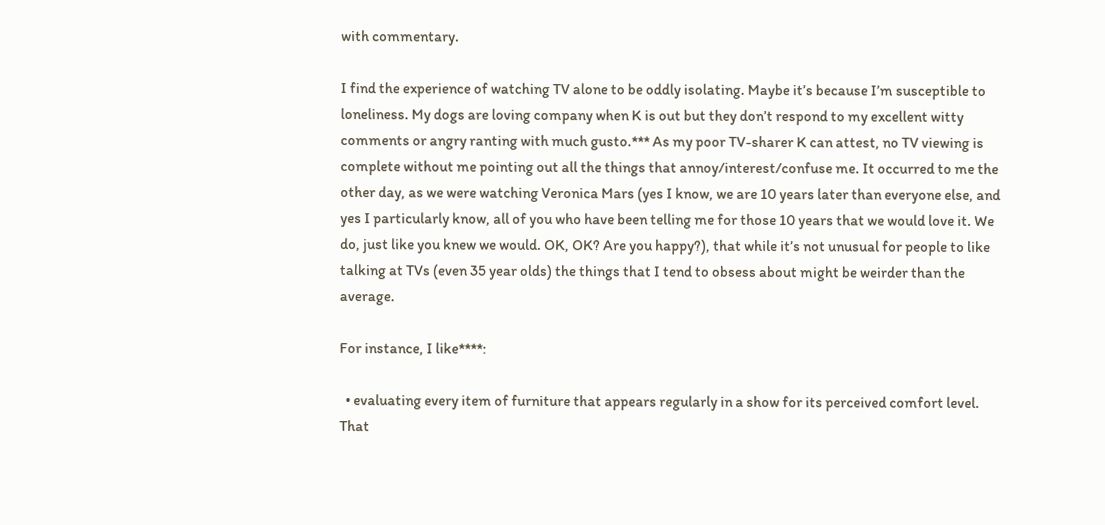with commentary.

I find the experience of watching TV alone to be oddly isolating. Maybe it’s because I’m susceptible to loneliness. My dogs are loving company when K is out but they don’t respond to my excellent witty comments or angry ranting with much gusto.*** As my poor TV-sharer K can attest, no TV viewing is complete without me pointing out all the things that annoy/interest/confuse me. It occurred to me the other day, as we were watching Veronica Mars (yes I know, we are 10 years later than everyone else, and yes I particularly know, all of you who have been telling me for those 10 years that we would love it. We do, just like you knew we would. OK, OK? Are you happy?), that while it’s not unusual for people to like talking at TVs (even 35 year olds) the things that I tend to obsess about might be weirder than the average.

For instance, I like****:

  • evaluating every item of furniture that appears regularly in a show for its perceived comfort level. That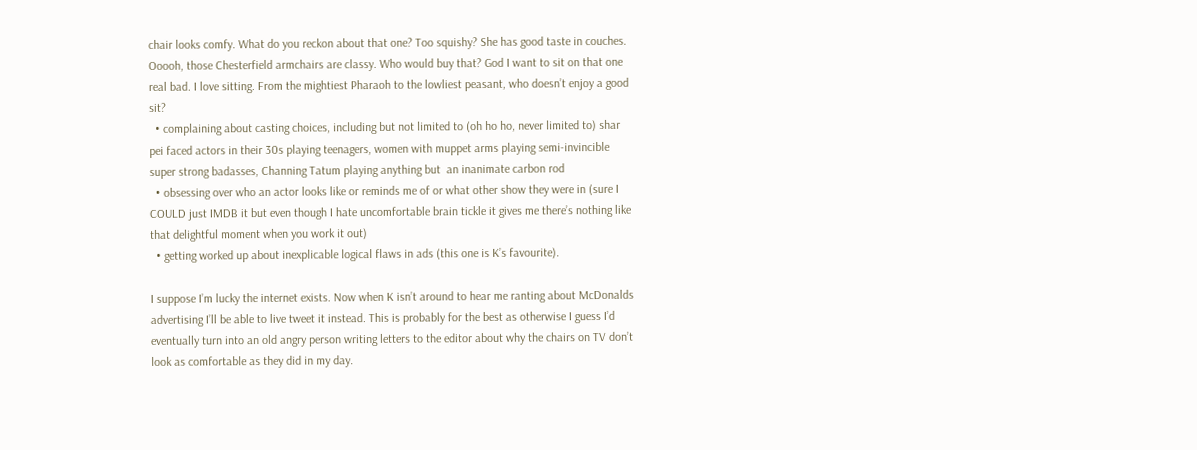chair looks comfy. What do you reckon about that one? Too squishy? She has good taste in couches. Ooooh, those Chesterfield armchairs are classy. Who would buy that? God I want to sit on that one real bad. I love sitting. From the mightiest Pharaoh to the lowliest peasant, who doesn’t enjoy a good sit?
  • complaining about casting choices, including but not limited to (oh ho ho, never limited to) shar pei faced actors in their 30s playing teenagers, women with muppet arms playing semi-invincible super strong badasses, Channing Tatum playing anything but  an inanimate carbon rod
  • obsessing over who an actor looks like or reminds me of or what other show they were in (sure I COULD just IMDB it but even though I hate uncomfortable brain tickle it gives me there’s nothing like that delightful moment when you work it out)
  • getting worked up about inexplicable logical flaws in ads (this one is K’s favourite).

I suppose I’m lucky the internet exists. Now when K isn’t around to hear me ranting about McDonalds advertising I’ll be able to live tweet it instead. This is probably for the best as otherwise I guess I’d eventually turn into an old angry person writing letters to the editor about why the chairs on TV don’t look as comfortable as they did in my day.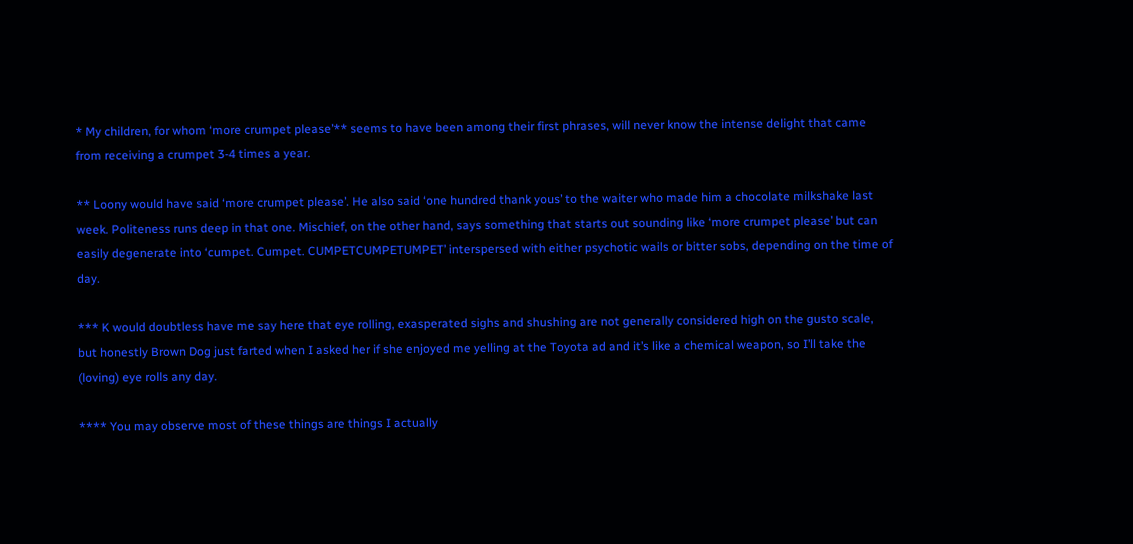* My children, for whom ‘more crumpet please’** seems to have been among their first phrases, will never know the intense delight that came from receiving a crumpet 3-4 times a year.

** Loony would have said ‘more crumpet please’. He also said ‘one hundred thank yous’ to the waiter who made him a chocolate milkshake last week. Politeness runs deep in that one. Mischief, on the other hand, says something that starts out sounding like ‘more crumpet please’ but can easily degenerate into ‘cumpet. Cumpet. CUMPETCUMPETUMPET’ interspersed with either psychotic wails or bitter sobs, depending on the time of day.

*** K would doubtless have me say here that eye rolling, exasperated sighs and shushing are not generally considered high on the gusto scale, but honestly Brown Dog just farted when I asked her if she enjoyed me yelling at the Toyota ad and it’s like a chemical weapon, so I’ll take the (loving) eye rolls any day.

**** You may observe most of these things are things I actually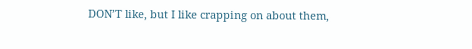DON’T like, but I like crapping on about them,